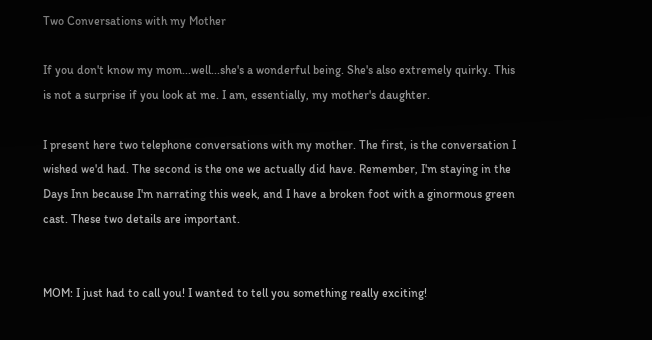Two Conversations with my Mother

If you don't know my mom...well...she's a wonderful being. She's also extremely quirky. This is not a surprise if you look at me. I am, essentially, my mother's daughter.

I present here two telephone conversations with my mother. The first, is the conversation I wished we'd had. The second is the one we actually did have. Remember, I'm staying in the Days Inn because I'm narrating this week, and I have a broken foot with a ginormous green cast. These two details are important.


MOM: I just had to call you! I wanted to tell you something really exciting!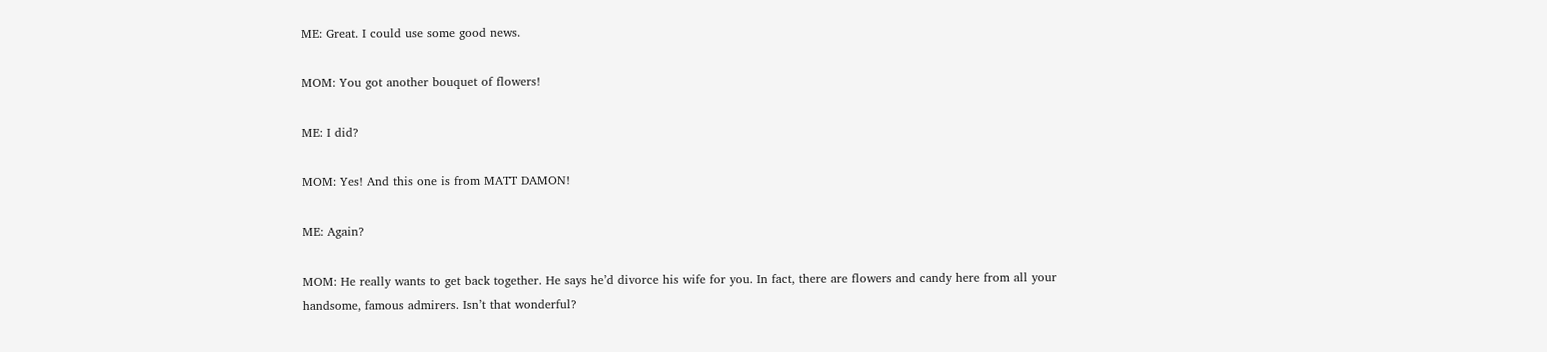ME: Great. I could use some good news.

MOM: You got another bouquet of flowers!

ME: I did?

MOM: Yes! And this one is from MATT DAMON!

ME: Again?

MOM: He really wants to get back together. He says he’d divorce his wife for you. In fact, there are flowers and candy here from all your handsome, famous admirers. Isn’t that wonderful?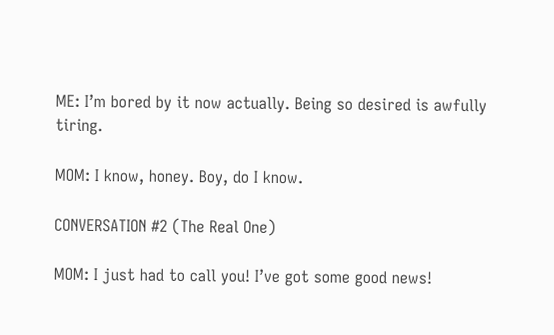ME: I’m bored by it now actually. Being so desired is awfully tiring.

MOM: I know, honey. Boy, do I know.

CONVERSATION #2 (The Real One)

MOM: I just had to call you! I’ve got some good news!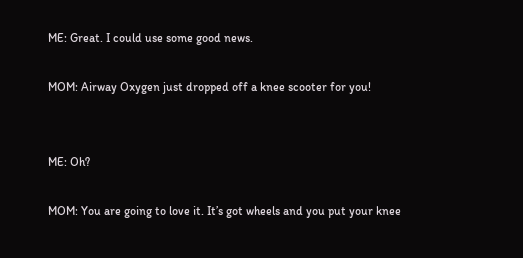ME: Great. I could use some good news.

MOM: Airway Oxygen just dropped off a knee scooter for you!


ME: Oh?

MOM: You are going to love it. It’s got wheels and you put your knee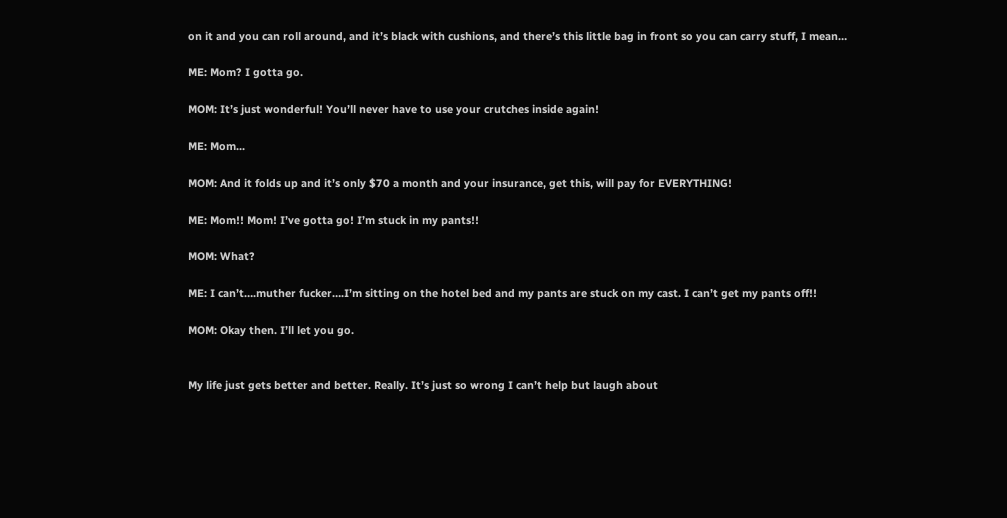on it and you can roll around, and it’s black with cushions, and there’s this little bag in front so you can carry stuff, I mean…

ME: Mom? I gotta go.

MOM: It’s just wonderful! You’ll never have to use your crutches inside again!

ME: Mom...

MOM: And it folds up and it’s only $70 a month and your insurance, get this, will pay for EVERYTHING!

ME: Mom!! Mom! I’ve gotta go! I’m stuck in my pants!!

MOM: What?

ME: I can’t….muther fucker….I’m sitting on the hotel bed and my pants are stuck on my cast. I can’t get my pants off!!

MOM: Okay then. I’ll let you go.


My life just gets better and better. Really. It’s just so wrong I can’t help but laugh about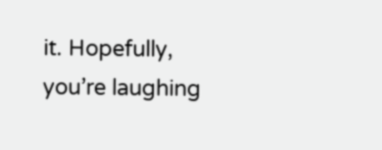it. Hopefully, you’re laughing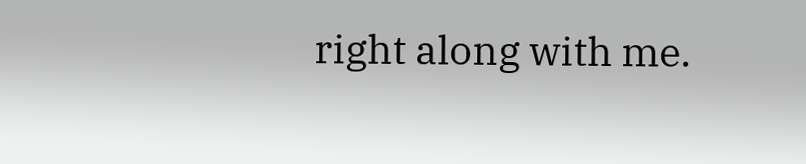right along with me.